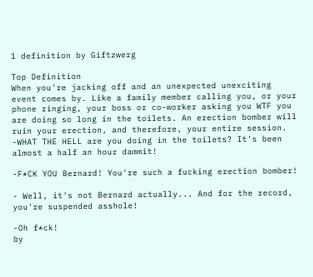1 definition by Giftzwerg

Top Definition
When you're jacking off and an unexpected unexciting event comes by. Like a family member calling you, or your phone ringing, your boss or co-worker asking you WTF you are doing so long in the toilets. An erection bomber will ruin your erection, and therefore, your entire session.
-WHAT THE HELL are you doing in the toilets? It's been almost a half an hour dammit!

-F*CK YOU Bernard! You're such a fucking erection bomber!

- Well, it's not Bernard actually... And for the record, you're suspended asshole!

-Oh f*ck!
by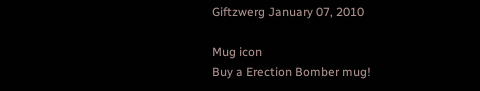Giftzwerg January 07, 2010

Mug icon
Buy a Erection Bomber mug!